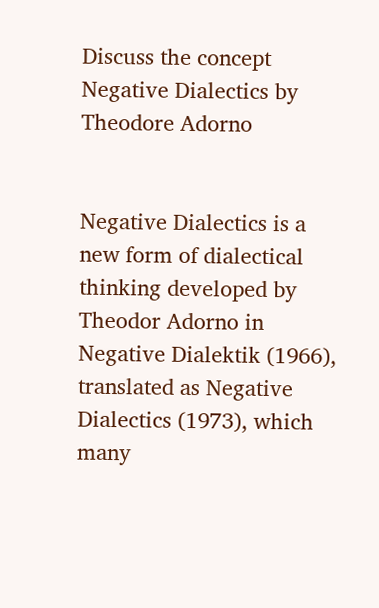Discuss the concept Negative Dialectics by Theodore Adorno


Negative Dialectics is a  new form of dialectical thinking developed by Theodor Adorno in Negative Dialektik (1966), translated as Negative Dialectics (1973), which many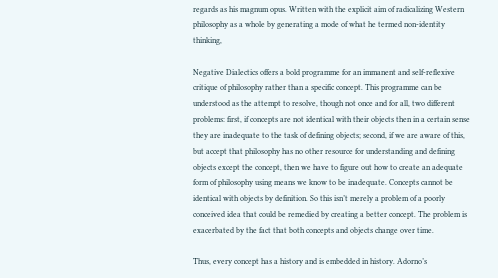regards as his magnum opus. Written with the explicit aim of radicalizing Western philosophy as a whole by generating a mode of what he termed non-identity thinking,

Negative Dialectics offers a bold programme for an immanent and self-reflexive critique of philosophy rather than a specific concept. This programme can be understood as the attempt to resolve, though not once and for all, two different problems: first, if concepts are not identical with their objects then in a certain sense they are inadequate to the task of defining objects; second, if we are aware of this, but accept that philosophy has no other resource for understanding and defining objects except the concept, then we have to figure out how to create an adequate form of philosophy using means we know to be inadequate. Concepts cannot be identical with objects by definition. So this isn’t merely a problem of a poorly conceived idea that could be remedied by creating a better concept. The problem is exacerbated by the fact that both concepts and objects change over time.

Thus, every concept has a history and is embedded in history. Adorno’s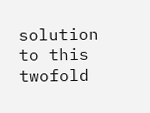solution to this twofold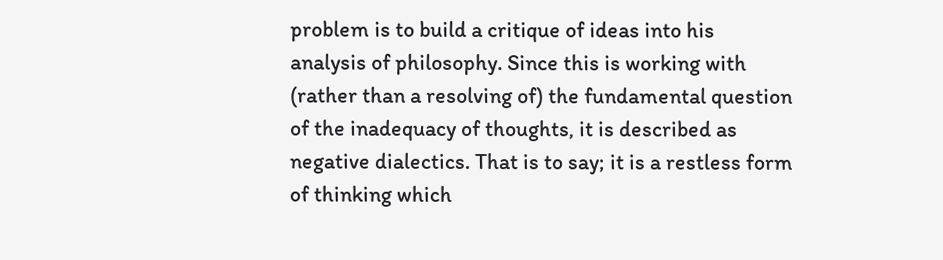problem is to build a critique of ideas into his analysis of philosophy. Since this is working with (rather than a resolving of) the fundamental question of the inadequacy of thoughts, it is described as negative dialectics. That is to say; it is a restless form of thinking which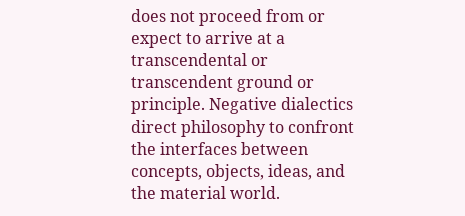does not proceed from or expect to arrive at a transcendental or transcendent ground or principle. Negative dialectics direct philosophy to confront the interfaces between concepts, objects, ideas, and the material world.